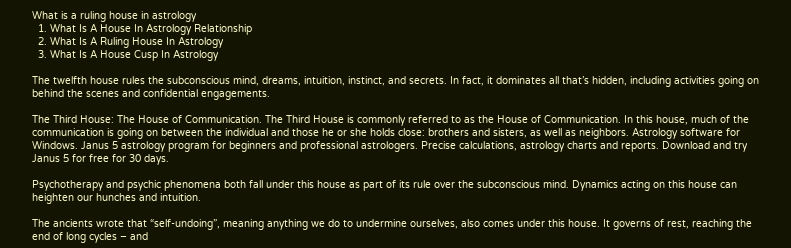What is a ruling house in astrology
  1. What Is A House In Astrology Relationship
  2. What Is A Ruling House In Astrology
  3. What Is A House Cusp In Astrology

The twelfth house rules the subconscious mind, dreams, intuition, instinct, and secrets. In fact, it dominates all that’s hidden, including activities going on behind the scenes and confidential engagements.

The Third House: The House of Communication. The Third House is commonly referred to as the House of Communication. In this house, much of the communication is going on between the individual and those he or she holds close: brothers and sisters, as well as neighbors. Astrology software for Windows. Janus 5 astrology program for beginners and professional astrologers. Precise calculations, astrology charts and reports. Download and try Janus 5 for free for 30 days.

Psychotherapy and psychic phenomena both fall under this house as part of its rule over the subconscious mind. Dynamics acting on this house can heighten our hunches and intuition.

The ancients wrote that “self-undoing”, meaning anything we do to undermine ourselves, also comes under this house. It governs of rest, reaching the end of long cycles – and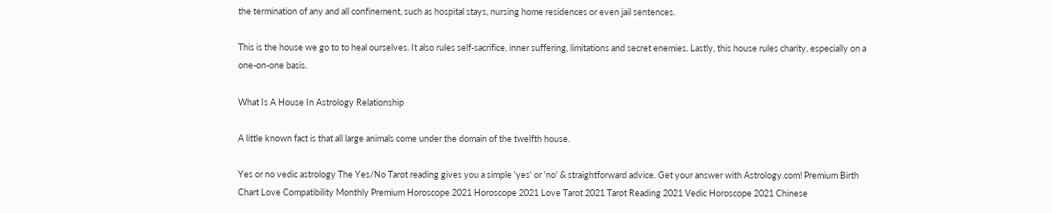the termination of any and all confinement, such as hospital stays, nursing home residences or even jail sentences.

This is the house we go to to heal ourselves. It also rules self-sacrifice, inner suffering, limitations and secret enemies. Lastly, this house rules charity, especially on a one-on-one basis.

What Is A House In Astrology Relationship

A little known fact is that all large animals come under the domain of the twelfth house.

Yes or no vedic astrology The Yes/No Tarot reading gives you a simple 'yes' or 'no' & straightforward advice. Get your answer with Astrology.com! Premium Birth Chart Love Compatibility Monthly Premium Horoscope 2021 Horoscope 2021 Love Tarot 2021 Tarot Reading 2021 Vedic Horoscope 2021 Chinese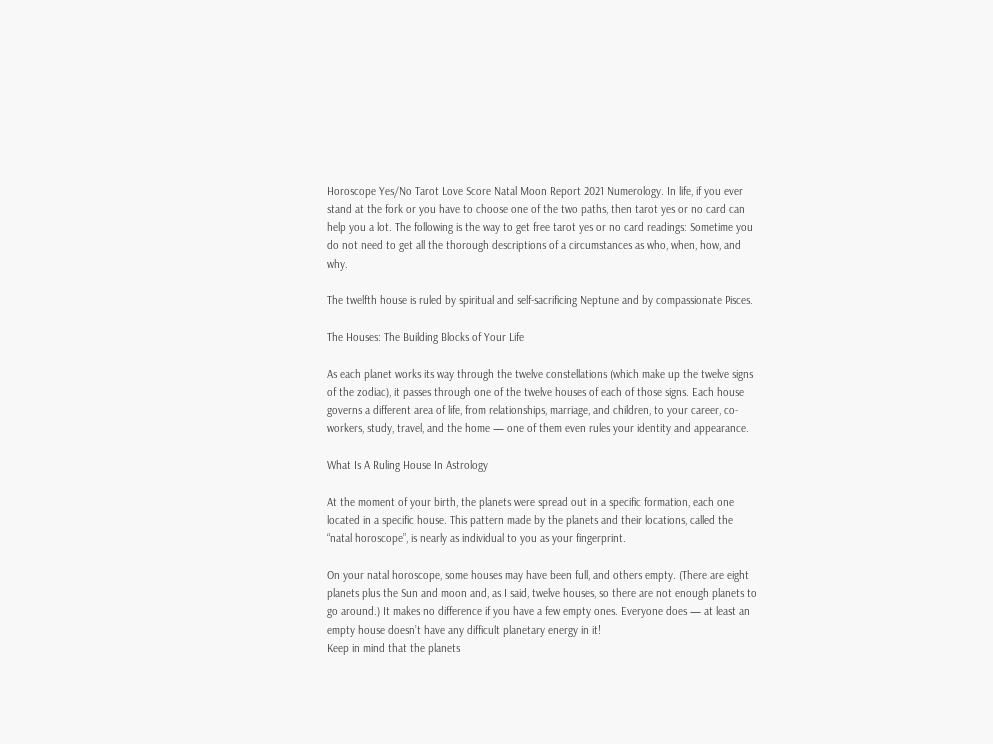Horoscope Yes/No Tarot Love Score Natal Moon Report 2021 Numerology. In life, if you ever stand at the fork or you have to choose one of the two paths, then tarot yes or no card can help you a lot. The following is the way to get free tarot yes or no card readings: Sometime you do not need to get all the thorough descriptions of a circumstances as who, when, how, and why.

The twelfth house is ruled by spiritual and self-sacrificing Neptune and by compassionate Pisces.

The Houses: The Building Blocks of Your Life

As each planet works its way through the twelve constellations (which make up the twelve signs of the zodiac), it passes through one of the twelve houses of each of those signs. Each house governs a different area of life, from relationships, marriage, and children, to your career, co-workers, study, travel, and the home — one of them even rules your identity and appearance.

What Is A Ruling House In Astrology

At the moment of your birth, the planets were spread out in a specific formation, each one located in a specific house. This pattern made by the planets and their locations, called the “natal horoscope”, is nearly as individual to you as your fingerprint.

On your natal horoscope, some houses may have been full, and others empty. (There are eight planets plus the Sun and moon and, as I said, twelve houses, so there are not enough planets to go around.) It makes no difference if you have a few empty ones. Everyone does — at least an empty house doesn’t have any difficult planetary energy in it!
Keep in mind that the planets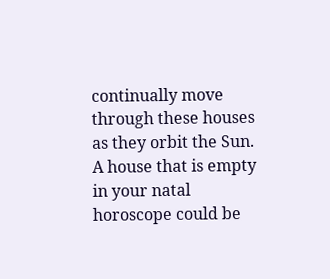continually move through these houses as they orbit the Sun. A house that is empty in your natal horoscope could be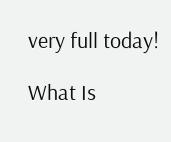very full today!

What Is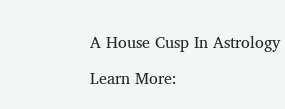A House Cusp In Astrology

Learn More: